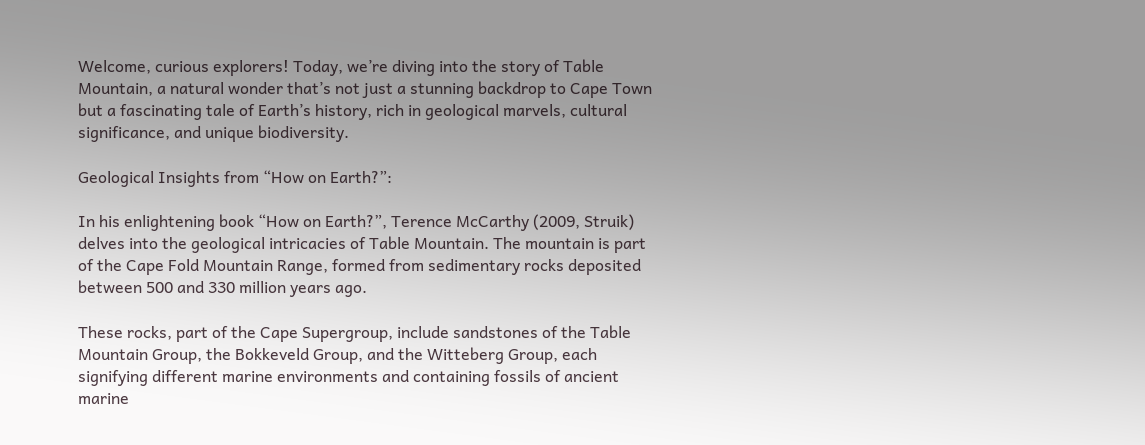Welcome, curious explorers! Today, we’re diving into the story of Table Mountain, a natural wonder that’s not just a stunning backdrop to Cape Town but a fascinating tale of Earth’s history, rich in geological marvels, cultural significance, and unique biodiversity.

Geological Insights from “How on Earth?”:

In his enlightening book “How on Earth?”, Terence McCarthy (2009, Struik) delves into the geological intricacies of Table Mountain. The mountain is part of the Cape Fold Mountain Range, formed from sedimentary rocks deposited between 500 and 330 million years ago.

These rocks, part of the Cape Supergroup, include sandstones of the Table Mountain Group, the Bokkeveld Group, and the Witteberg Group, each signifying different marine environments and containing fossils of ancient marine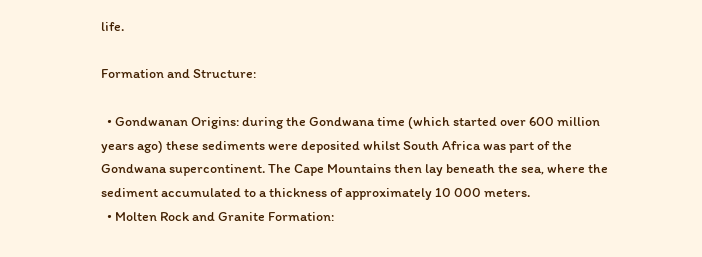life.

Formation and Structure:

  • Gondwanan Origins: during the Gondwana time (which started over 600 million years ago) these sediments were deposited whilst South Africa was part of the Gondwana supercontinent. The Cape Mountains then lay beneath the sea, where the sediment accumulated to a thickness of approximately 10 000 meters.
  • Molten Rock and Granite Formation: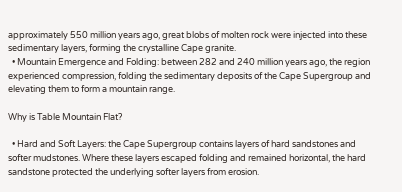approximately 550 million years ago, great blobs of molten rock were injected into these sedimentary layers, forming the crystalline Cape granite.
  • Mountain Emergence and Folding: between 282 and 240 million years ago, the region experienced compression, folding the sedimentary deposits of the Cape Supergroup and elevating them to form a mountain range.

Why is Table Mountain Flat?

  • Hard and Soft Layers: the Cape Supergroup contains layers of hard sandstones and softer mudstones. Where these layers escaped folding and remained horizontal, the hard sandstone protected the underlying softer layers from erosion.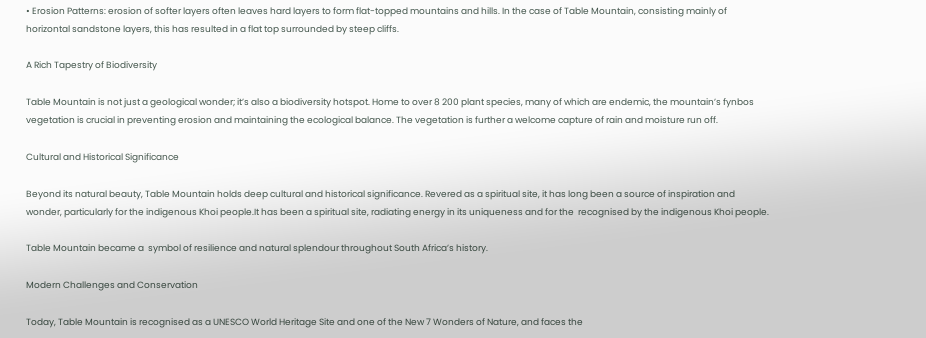• Erosion Patterns: erosion of softer layers often leaves hard layers to form flat-topped mountains and hills. In the case of Table Mountain, consisting mainly of horizontal sandstone layers, this has resulted in a flat top surrounded by steep cliffs.

A Rich Tapestry of Biodiversity

Table Mountain is not just a geological wonder; it’s also a biodiversity hotspot. Home to over 8 200 plant species, many of which are endemic, the mountain’s fynbos vegetation is crucial in preventing erosion and maintaining the ecological balance. The vegetation is further a welcome capture of rain and moisture run off.

Cultural and Historical Significance

Beyond its natural beauty, Table Mountain holds deep cultural and historical significance. Revered as a spiritual site, it has long been a source of inspiration and wonder, particularly for the indigenous Khoi people.It has been a spiritual site, radiating energy in its uniqueness and for the  recognised by the indigenous Khoi people.

Table Mountain became a  symbol of resilience and natural splendour throughout South Africa’s history.

Modern Challenges and Conservation

Today, Table Mountain is recognised as a UNESCO World Heritage Site and one of the New 7 Wonders of Nature, and faces the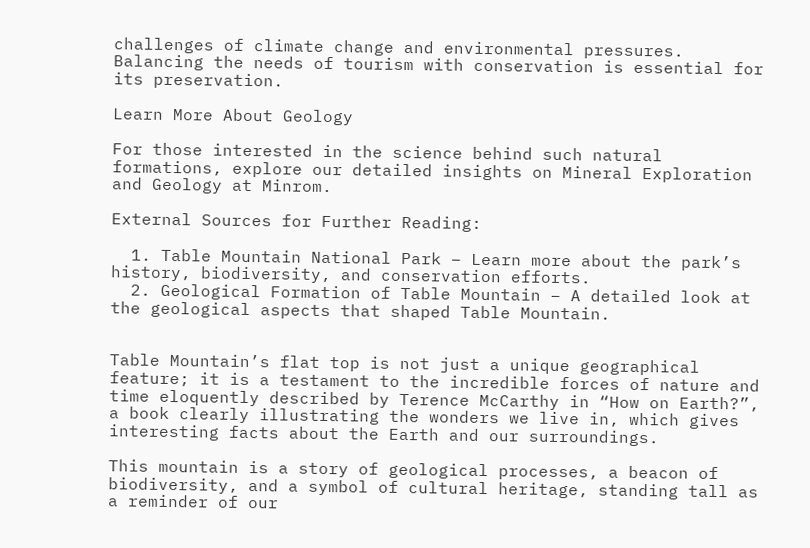challenges of climate change and environmental pressures. Balancing the needs of tourism with conservation is essential for its preservation.

Learn More About Geology

For those interested in the science behind such natural formations, explore our detailed insights on Mineral Exploration and Geology at Minrom.

External Sources for Further Reading:

  1. Table Mountain National Park – Learn more about the park’s history, biodiversity, and conservation efforts.
  2. Geological Formation of Table Mountain – A detailed look at the geological aspects that shaped Table Mountain.


Table Mountain’s flat top is not just a unique geographical feature; it is a testament to the incredible forces of nature and time eloquently described by Terence McCarthy in “How on Earth?”, a book clearly illustrating the wonders we live in, which gives interesting facts about the Earth and our surroundings.

This mountain is a story of geological processes, a beacon of biodiversity, and a symbol of cultural heritage, standing tall as a reminder of our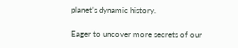planet’s dynamic history.

Eager to uncover more secrets of our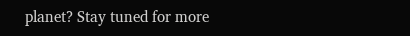planet? Stay tuned for more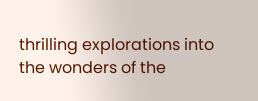thrilling explorations into the wonders of the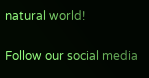natural world!

Follow our social media